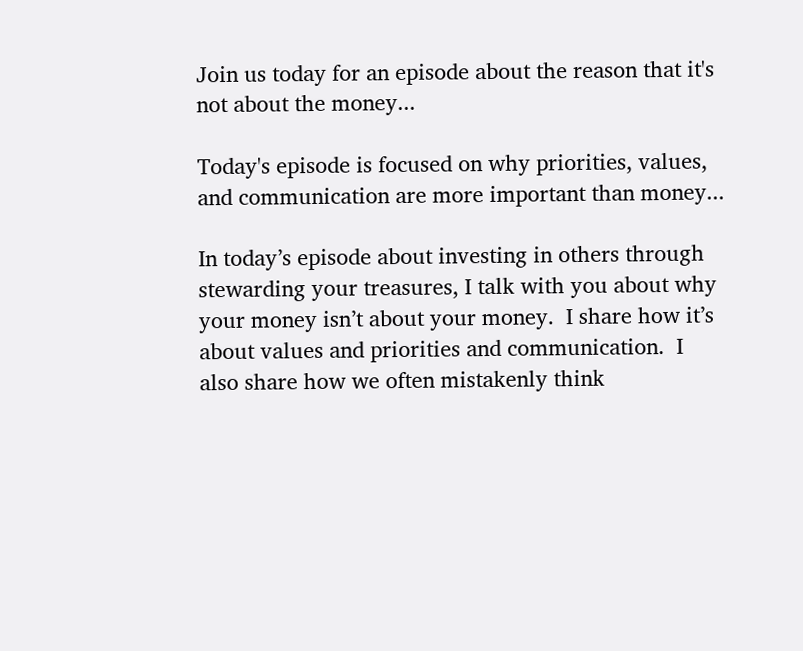Join us today for an episode about the reason that it's not about the money...

Today's episode is focused on why priorities, values, and communication are more important than money...

In today’s episode about investing in others through stewarding your treasures, I talk with you about why your money isn’t about your money.  I share how it’s about values and priorities and communication.  I also share how we often mistakenly think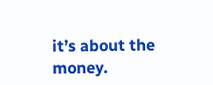it’s about the money.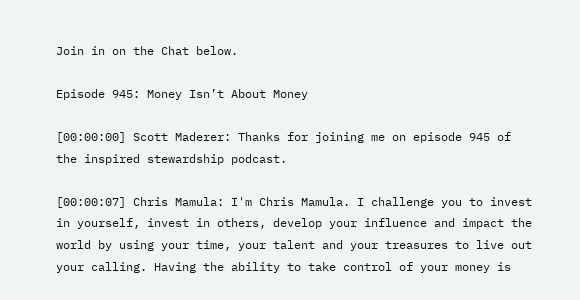Join in on the Chat below.

Episode 945: Money Isn’t About Money

[00:00:00] Scott Maderer: Thanks for joining me on episode 945 of the inspired stewardship podcast.

[00:00:07] Chris Mamula: I'm Chris Mamula. I challenge you to invest in yourself, invest in others, develop your influence and impact the world by using your time, your talent and your treasures to live out your calling. Having the ability to take control of your money is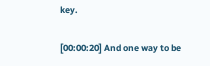key.

[00:00:20] And one way to be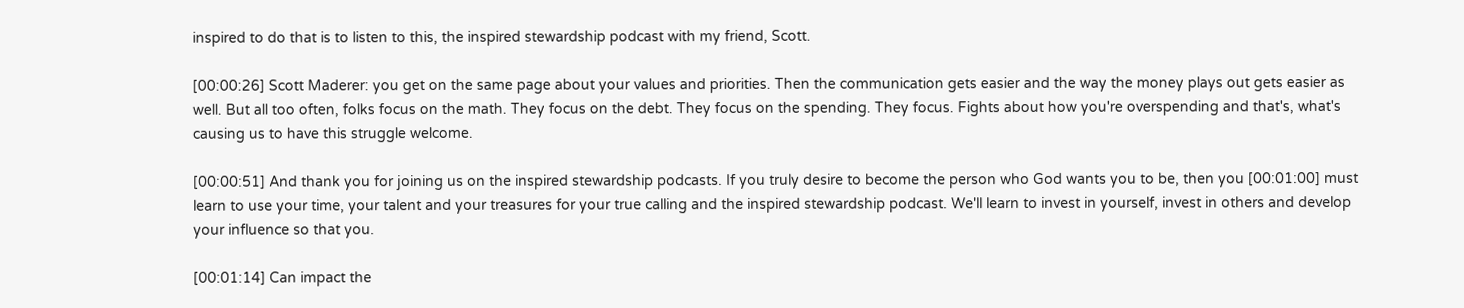inspired to do that is to listen to this, the inspired stewardship podcast with my friend, Scott.

[00:00:26] Scott Maderer: you get on the same page about your values and priorities. Then the communication gets easier and the way the money plays out gets easier as well. But all too often, folks focus on the math. They focus on the debt. They focus on the spending. They focus. Fights about how you're overspending and that's, what's causing us to have this struggle welcome.

[00:00:51] And thank you for joining us on the inspired stewardship podcasts. If you truly desire to become the person who God wants you to be, then you [00:01:00] must learn to use your time, your talent and your treasures for your true calling and the inspired stewardship podcast. We'll learn to invest in yourself, invest in others and develop your influence so that you.

[00:01:14] Can impact the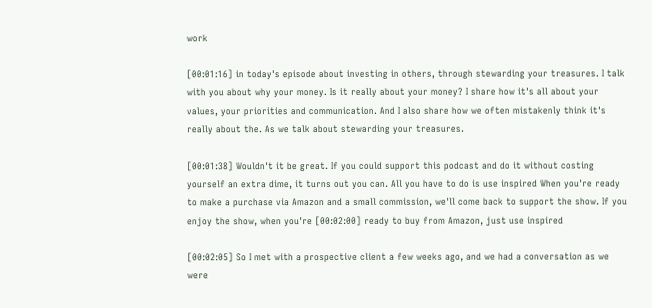work

[00:01:16] in today's episode about investing in others, through stewarding your treasures. I talk with you about why your money. Is it really about your money? I share how it's all about your values, your priorities and communication. And I also share how we often mistakenly think it's really about the. As we talk about stewarding your treasures.

[00:01:38] Wouldn't it be great. If you could support this podcast and do it without costing yourself an extra dime, it turns out you can. All you have to do is use inspired When you're ready to make a purchase via Amazon and a small commission, we'll come back to support the show. If you enjoy the show, when you're [00:02:00] ready to buy from Amazon, just use inspired

[00:02:05] So I met with a prospective client a few weeks ago, and we had a conversation as we were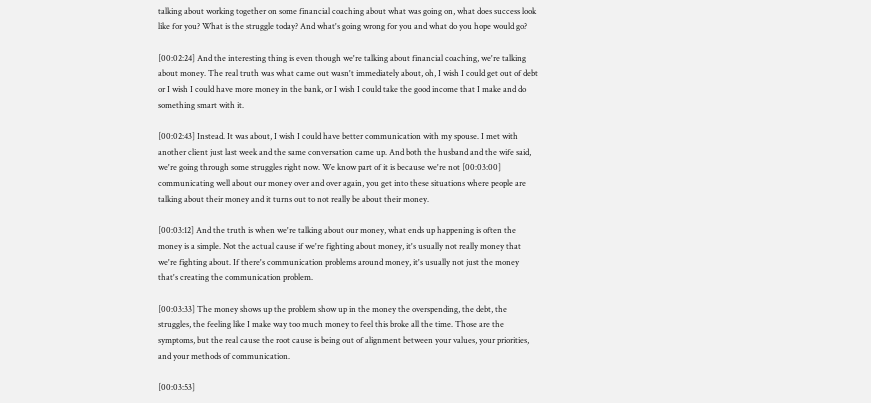talking about working together on some financial coaching about what was going on, what does success look like for you? What is the struggle today? And what's going wrong for you and what do you hope would go?

[00:02:24] And the interesting thing is even though we're talking about financial coaching, we're talking about money. The real truth was what came out wasn't immediately about, oh, I wish I could get out of debt or I wish I could have more money in the bank, or I wish I could take the good income that I make and do something smart with it.

[00:02:43] Instead. It was about, I wish I could have better communication with my spouse. I met with another client just last week and the same conversation came up. And both the husband and the wife said, we're going through some struggles right now. We know part of it is because we're not [00:03:00] communicating well about our money over and over again, you get into these situations where people are talking about their money and it turns out to not really be about their money.

[00:03:12] And the truth is when we're talking about our money, what ends up happening is often the money is a simple. Not the actual cause if we're fighting about money, it's usually not really money that we're fighting about. If there's communication problems around money, it's usually not just the money that's creating the communication problem.

[00:03:33] The money shows up the problem show up in the money the overspending, the debt, the struggles, the feeling like I make way too much money to feel this broke all the time. Those are the symptoms, but the real cause the root cause is being out of alignment between your values, your priorities, and your methods of communication.

[00:03:53]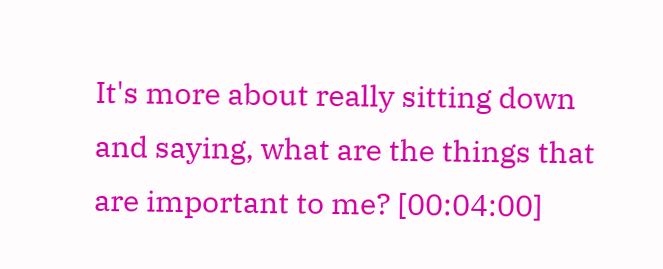It's more about really sitting down and saying, what are the things that are important to me? [00:04:00]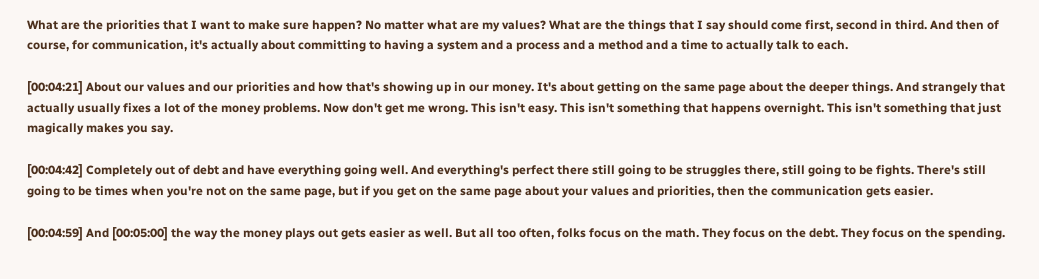What are the priorities that I want to make sure happen? No matter what are my values? What are the things that I say should come first, second in third. And then of course, for communication, it's actually about committing to having a system and a process and a method and a time to actually talk to each.

[00:04:21] About our values and our priorities and how that's showing up in our money. It's about getting on the same page about the deeper things. And strangely that actually usually fixes a lot of the money problems. Now don't get me wrong. This isn't easy. This isn't something that happens overnight. This isn't something that just magically makes you say.

[00:04:42] Completely out of debt and have everything going well. And everything's perfect there still going to be struggles there, still going to be fights. There's still going to be times when you're not on the same page, but if you get on the same page about your values and priorities, then the communication gets easier.

[00:04:59] And [00:05:00] the way the money plays out gets easier as well. But all too often, folks focus on the math. They focus on the debt. They focus on the spending.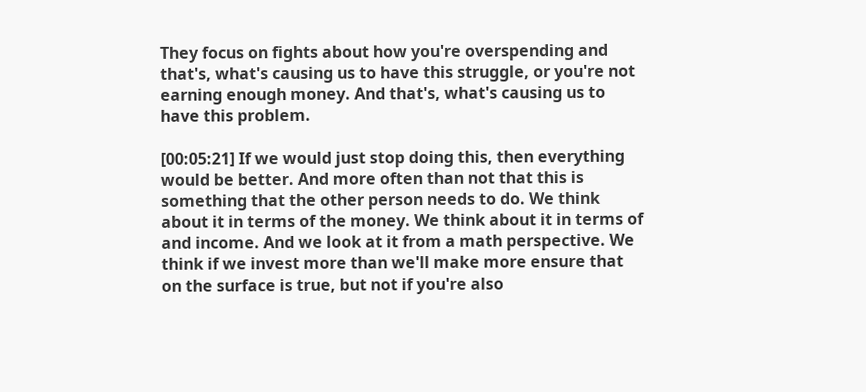They focus on fights about how you're overspending and that's, what's causing us to have this struggle, or you're not earning enough money. And that's, what's causing us to have this problem.

[00:05:21] If we would just stop doing this, then everything would be better. And more often than not that this is something that the other person needs to do. We think about it in terms of the money. We think about it in terms of and income. And we look at it from a math perspective. We think if we invest more than we'll make more ensure that on the surface is true, but not if you're also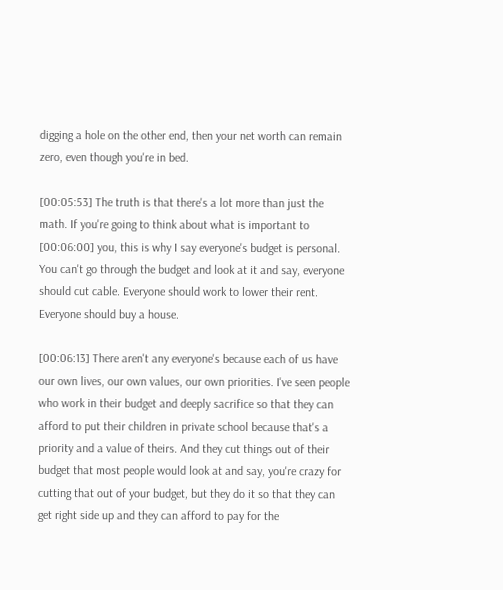digging a hole on the other end, then your net worth can remain zero, even though you're in bed.

[00:05:53] The truth is that there's a lot more than just the math. If you're going to think about what is important to [00:06:00] you, this is why I say everyone's budget is personal. You can't go through the budget and look at it and say, everyone should cut cable. Everyone should work to lower their rent. Everyone should buy a house.

[00:06:13] There aren't any everyone's because each of us have our own lives, our own values, our own priorities. I've seen people who work in their budget and deeply sacrifice so that they can afford to put their children in private school because that's a priority and a value of theirs. And they cut things out of their budget that most people would look at and say, you're crazy for cutting that out of your budget, but they do it so that they can get right side up and they can afford to pay for the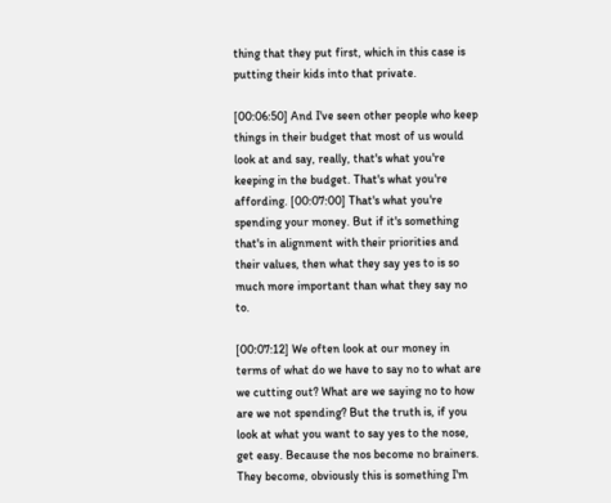thing that they put first, which in this case is putting their kids into that private.

[00:06:50] And I've seen other people who keep things in their budget that most of us would look at and say, really, that's what you're keeping in the budget. That's what you're affording. [00:07:00] That's what you're spending your money. But if it's something that's in alignment with their priorities and their values, then what they say yes to is so much more important than what they say no to.

[00:07:12] We often look at our money in terms of what do we have to say no to what are we cutting out? What are we saying no to how are we not spending? But the truth is, if you look at what you want to say yes to the nose, get easy. Because the nos become no brainers. They become, obviously this is something I'm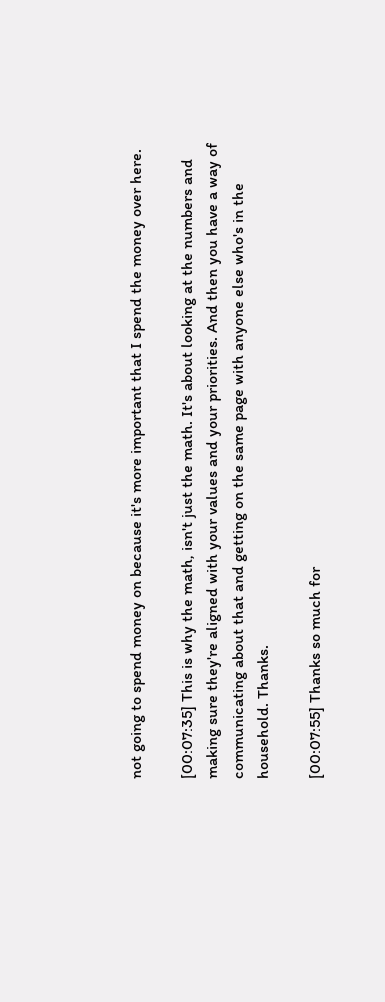not going to spend money on because it's more important that I spend the money over here.

[00:07:35] This is why the math, isn't just the math. It's about looking at the numbers and making sure they're aligned with your values and your priorities. And then you have a way of communicating about that and getting on the same page with anyone else who's in the household. Thanks.

[00:07:55] Thanks so much for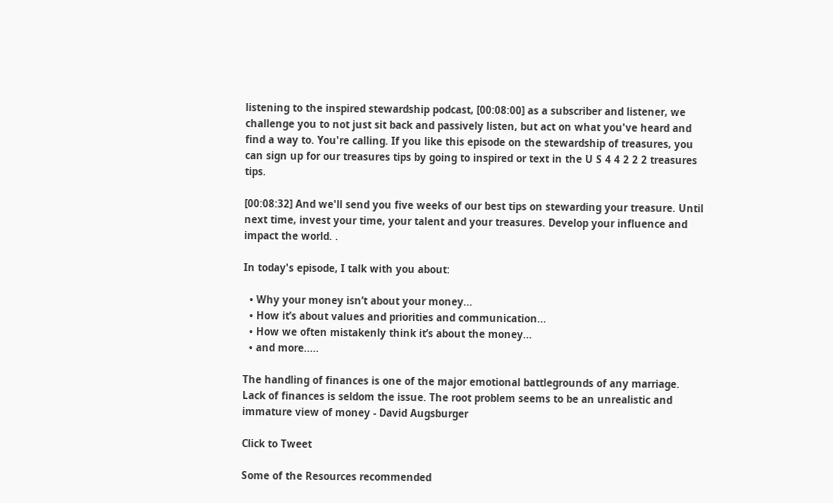listening to the inspired stewardship podcast, [00:08:00] as a subscriber and listener, we challenge you to not just sit back and passively listen, but act on what you've heard and find a way to. You're calling. If you like this episode on the stewardship of treasures, you can sign up for our treasures tips by going to inspired or text in the U S 4 4 2 2 2 treasures tips.

[00:08:32] And we'll send you five weeks of our best tips on stewarding your treasure. Until next time, invest your time, your talent and your treasures. Develop your influence and impact the world. .

In today's episode, I talk with you about:

  • Why your money isn’t about your money...
  • How it’s about values and priorities and communication...
  • How we often mistakenly think it’s about the money...
  • and more.....

The handling of finances is one of the major emotional battlegrounds of any marriage. Lack of finances is seldom the issue. The root problem seems to be an unrealistic and immature view of money - David Augsburger

Click to Tweet

Some of the Resources recommended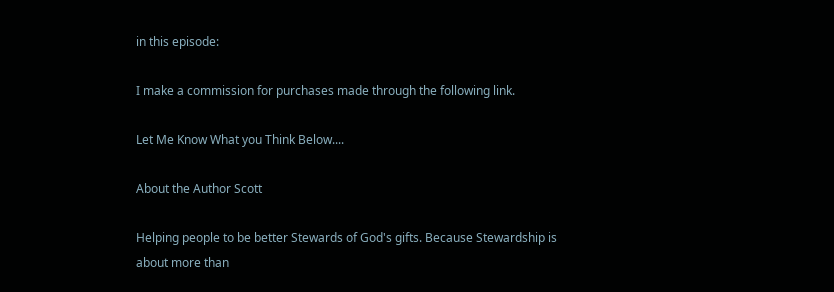in this episode:

I make a commission for purchases made through the following link.

Let Me Know What you Think Below....

About the Author Scott

Helping people to be better Stewards of God's gifts. Because Stewardship is about more than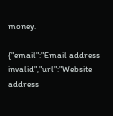money.

{"email":"Email address invalid","url":"Website address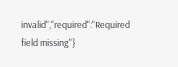invalid","required":"Required field missing"}